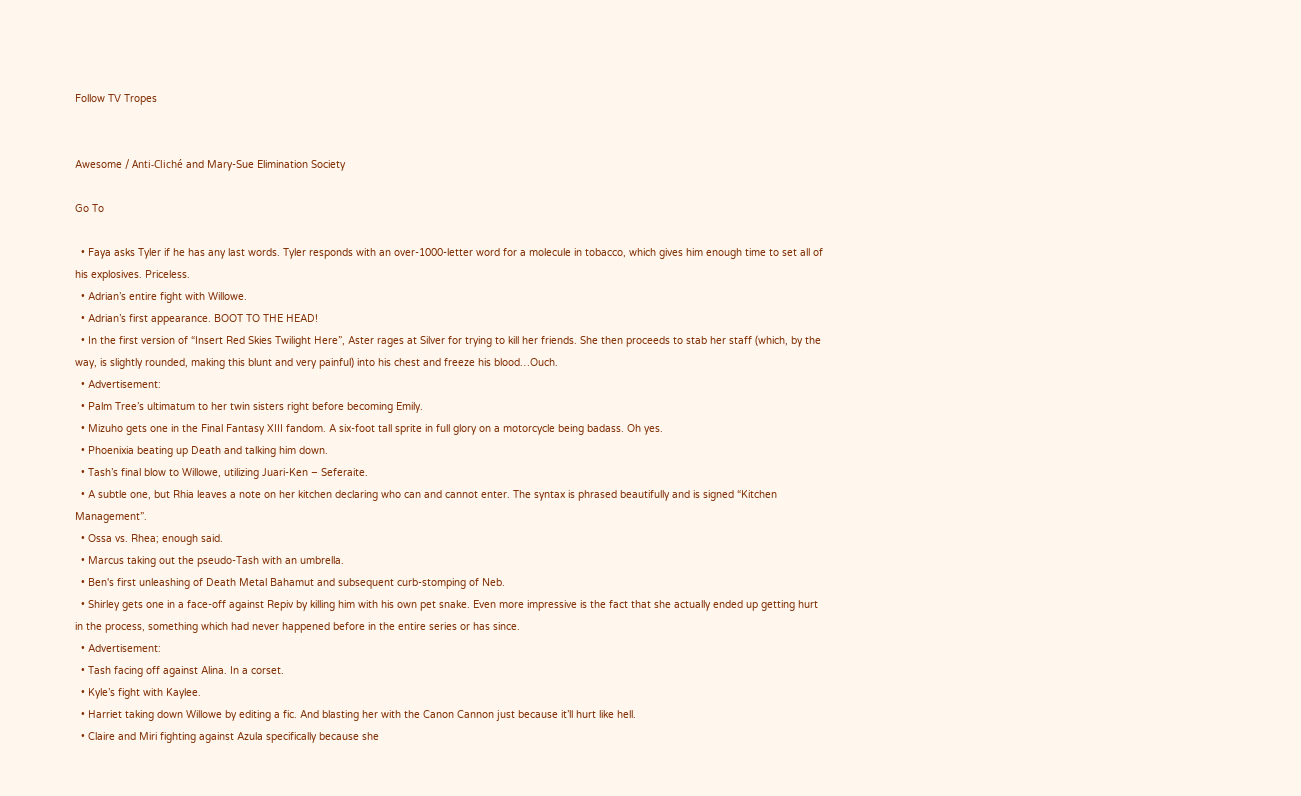Follow TV Tropes


Awesome / Anti-Cliché and Mary-Sue Elimination Society

Go To

  • Faya asks Tyler if he has any last words. Tyler responds with an over-1000-letter word for a molecule in tobacco, which gives him enough time to set all of his explosives. Priceless.
  • Adrian’s entire fight with Willowe.
  • Adrian’s first appearance. BOOT TO THE HEAD!
  • In the first version of “Insert Red Skies Twilight Here”, Aster rages at Silver for trying to kill her friends. She then proceeds to stab her staff (which, by the way, is slightly rounded, making this blunt and very painful) into his chest and freeze his blood…Ouch.
  • Advertisement:
  • Palm Tree’s ultimatum to her twin sisters right before becoming Emily.
  • Mizuho gets one in the Final Fantasy XIII fandom. A six-foot tall sprite in full glory on a motorcycle being badass. Oh yes.
  • Phoenixia beating up Death and talking him down.
  • Tash’s final blow to Willowe, utilizing Juari-Ken – Seferaite.
  • A subtle one, but Rhia leaves a note on her kitchen declaring who can and cannot enter. The syntax is phrased beautifully and is signed “Kitchen Management”.
  • Ossa vs. Rhea; enough said.
  • Marcus taking out the pseudo-Tash with an umbrella.
  • Ben's first unleashing of Death Metal Bahamut and subsequent curb-stomping of Neb.
  • Shirley gets one in a face-off against Repiv by killing him with his own pet snake. Even more impressive is the fact that she actually ended up getting hurt in the process, something which had never happened before in the entire series or has since.
  • Advertisement:
  • Tash facing off against Alina. In a corset.
  • Kyle’s fight with Kaylee.
  • Harriet taking down Willowe by editing a fic. And blasting her with the Canon Cannon just because it’ll hurt like hell.
  • Claire and Miri fighting against Azula specifically because she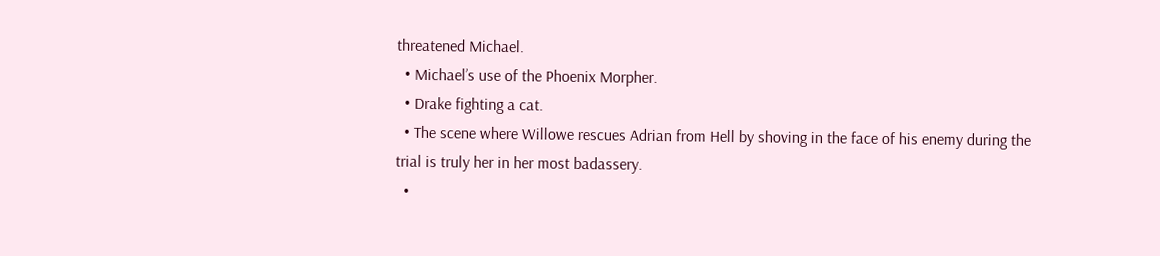threatened Michael.
  • Michael’s use of the Phoenix Morpher.
  • Drake fighting a cat.
  • The scene where Willowe rescues Adrian from Hell by shoving in the face of his enemy during the trial is truly her in her most badassery.
  •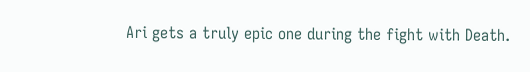Ari gets a truly epic one during the fight with Death.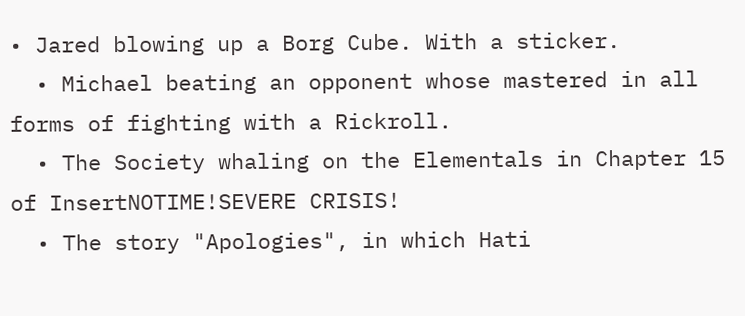• Jared blowing up a Borg Cube. With a sticker.
  • Michael beating an opponent whose mastered in all forms of fighting with a Rickroll.
  • The Society whaling on the Elementals in Chapter 15 of InsertNOTIME!SEVERE CRISIS!
  • The story "Apologies", in which Hati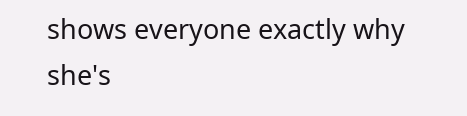shows everyone exactly why she's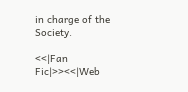in charge of the Society.

<<|Fan Fic|>><<|Web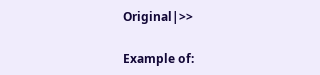Original|>>

Example of: